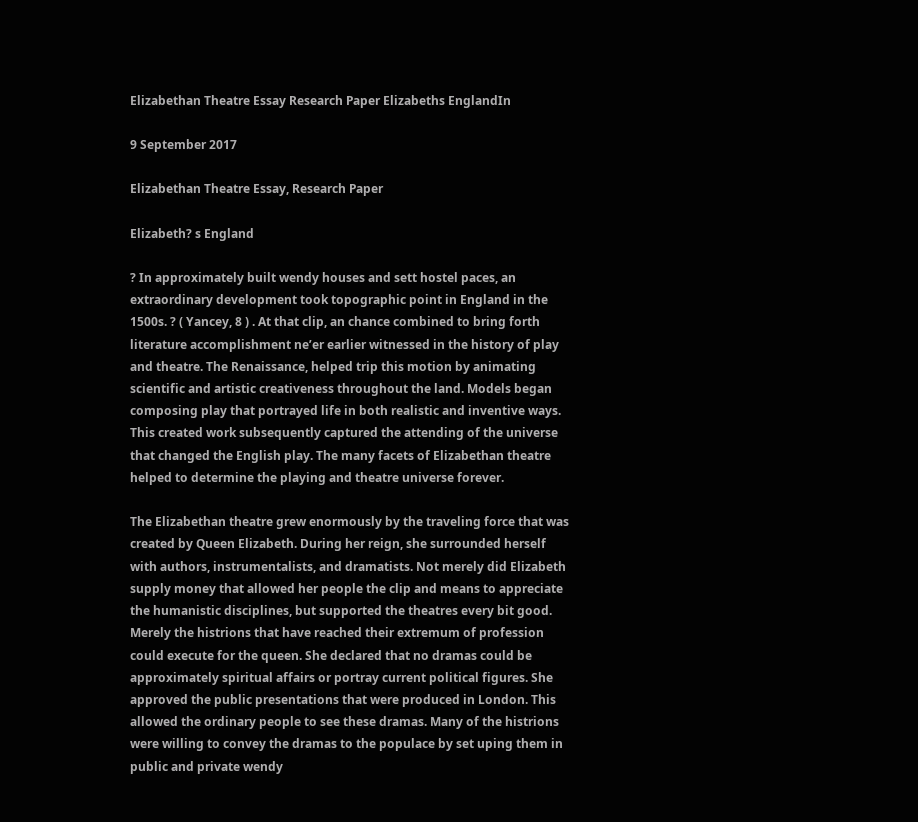Elizabethan Theatre Essay Research Paper Elizabeths EnglandIn

9 September 2017

Elizabethan Theatre Essay, Research Paper

Elizabeth? s England

? In approximately built wendy houses and sett hostel paces, an extraordinary development took topographic point in England in the 1500s. ? ( Yancey, 8 ) . At that clip, an chance combined to bring forth literature accomplishment ne’er earlier witnessed in the history of play and theatre. The Renaissance, helped trip this motion by animating scientific and artistic creativeness throughout the land. Models began composing play that portrayed life in both realistic and inventive ways. This created work subsequently captured the attending of the universe that changed the English play. The many facets of Elizabethan theatre helped to determine the playing and theatre universe forever.

The Elizabethan theatre grew enormously by the traveling force that was created by Queen Elizabeth. During her reign, she surrounded herself with authors, instrumentalists, and dramatists. Not merely did Elizabeth supply money that allowed her people the clip and means to appreciate the humanistic disciplines, but supported the theatres every bit good. Merely the histrions that have reached their extremum of profession could execute for the queen. She declared that no dramas could be approximately spiritual affairs or portray current political figures. She approved the public presentations that were produced in London. This allowed the ordinary people to see these dramas. Many of the histrions were willing to convey the dramas to the populace by set uping them in public and private wendy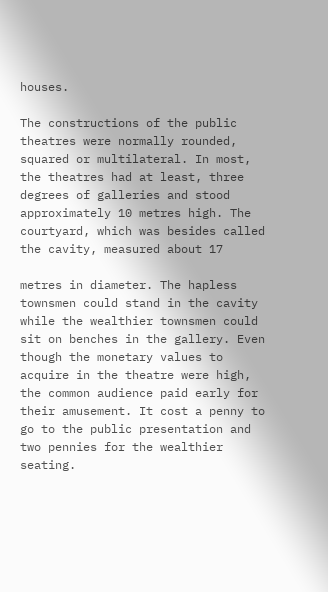houses.

The constructions of the public theatres were normally rounded, squared or multilateral. In most, the theatres had at least, three degrees of galleries and stood approximately 10 metres high. The courtyard, which was besides called the cavity, measured about 17

metres in diameter. The hapless townsmen could stand in the cavity while the wealthier townsmen could sit on benches in the gallery. Even though the monetary values to acquire in the theatre were high, the common audience paid early for their amusement. It cost a penny to go to the public presentation and two pennies for the wealthier seating.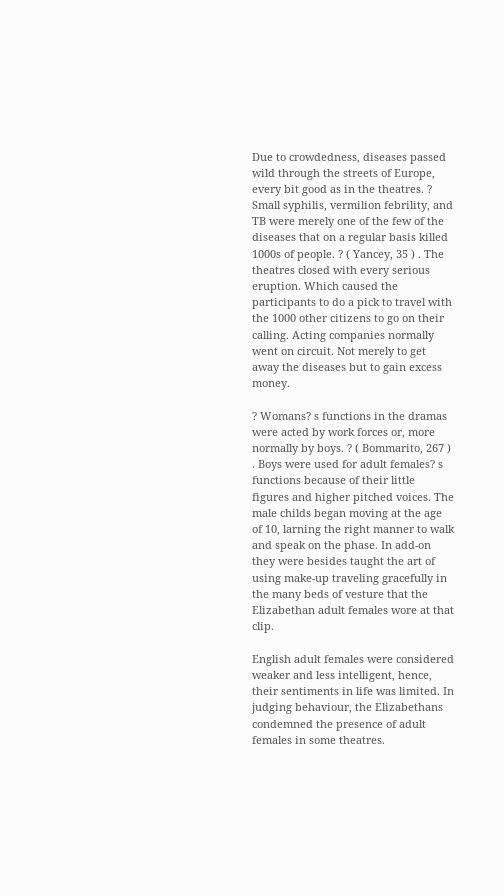Due to crowdedness, diseases passed wild through the streets of Europe, every bit good as in the theatres. ? Small syphilis, vermilion febrility, and TB were merely one of the few of the diseases that on a regular basis killed 1000s of people. ? ( Yancey, 35 ) . The theatres closed with every serious eruption. Which caused the participants to do a pick to travel with the 1000 other citizens to go on their calling. Acting companies normally went on circuit. Not merely to get away the diseases but to gain excess money.

? Womans? s functions in the dramas were acted by work forces or, more normally by boys. ? ( Bommarito, 267 ) . Boys were used for adult females? s functions because of their little figures and higher pitched voices. The male childs began moving at the age of 10, larning the right manner to walk and speak on the phase. In add-on they were besides taught the art of using make-up traveling gracefully in the many beds of vesture that the Elizabethan adult females wore at that clip.

English adult females were considered weaker and less intelligent, hence, their sentiments in life was limited. In judging behaviour, the Elizabethans condemned the presence of adult females in some theatres.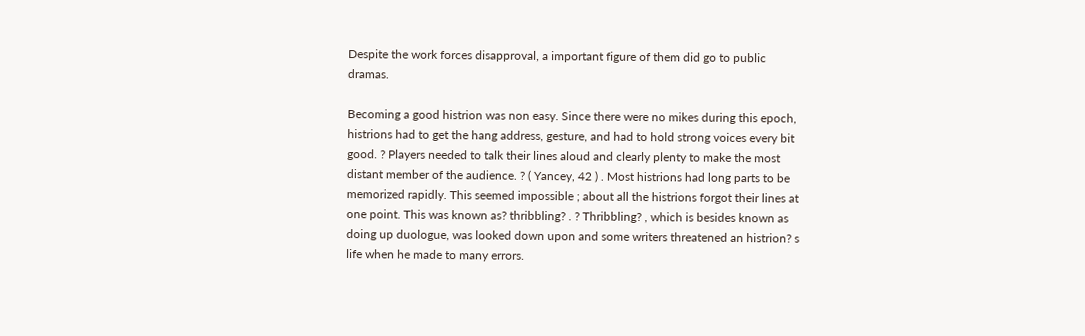Despite the work forces disapproval, a important figure of them did go to public dramas.

Becoming a good histrion was non easy. Since there were no mikes during this epoch, histrions had to get the hang address, gesture, and had to hold strong voices every bit good. ? Players needed to talk their lines aloud and clearly plenty to make the most distant member of the audience. ? ( Yancey, 42 ) . Most histrions had long parts to be memorized rapidly. This seemed impossible ; about all the histrions forgot their lines at one point. This was known as? thribbling? . ? Thribbling? , which is besides known as doing up duologue, was looked down upon and some writers threatened an histrion? s life when he made to many errors.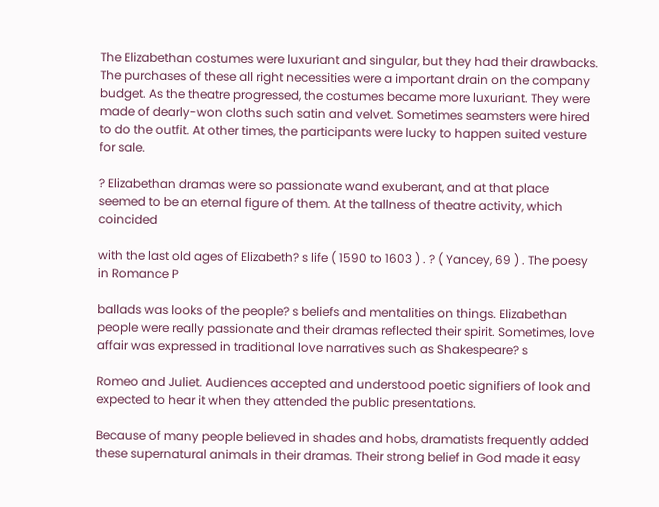The Elizabethan costumes were luxuriant and singular, but they had their drawbacks. The purchases of these all right necessities were a important drain on the company budget. As the theatre progressed, the costumes became more luxuriant. They were made of dearly-won cloths such satin and velvet. Sometimes seamsters were hired to do the outfit. At other times, the participants were lucky to happen suited vesture for sale.

? Elizabethan dramas were so passionate wand exuberant, and at that place seemed to be an eternal figure of them. At the tallness of theatre activity, which coincided

with the last old ages of Elizabeth? s life ( 1590 to 1603 ) . ? ( Yancey, 69 ) . The poesy in Romance P

ballads was looks of the people? s beliefs and mentalities on things. Elizabethan people were really passionate and their dramas reflected their spirit. Sometimes, love affair was expressed in traditional love narratives such as Shakespeare? s

Romeo and Juliet. Audiences accepted and understood poetic signifiers of look and expected to hear it when they attended the public presentations.

Because of many people believed in shades and hobs, dramatists frequently added these supernatural animals in their dramas. Their strong belief in God made it easy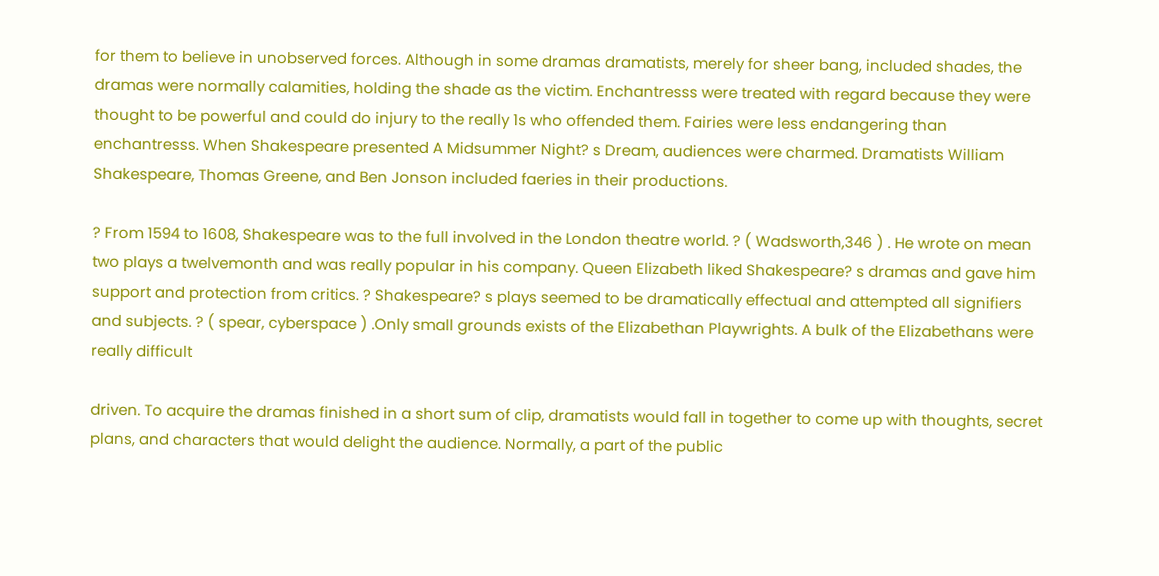for them to believe in unobserved forces. Although in some dramas dramatists, merely for sheer bang, included shades, the dramas were normally calamities, holding the shade as the victim. Enchantresss were treated with regard because they were thought to be powerful and could do injury to the really 1s who offended them. Fairies were less endangering than enchantresss. When Shakespeare presented A Midsummer Night? s Dream, audiences were charmed. Dramatists William Shakespeare, Thomas Greene, and Ben Jonson included faeries in their productions.

? From 1594 to 1608, Shakespeare was to the full involved in the London theatre world. ? ( Wadsworth,346 ) . He wrote on mean two plays a twelvemonth and was really popular in his company. Queen Elizabeth liked Shakespeare? s dramas and gave him support and protection from critics. ? Shakespeare? s plays seemed to be dramatically effectual and attempted all signifiers and subjects. ? ( spear, cyberspace ) .Only small grounds exists of the Elizabethan Playwrights. A bulk of the Elizabethans were really difficult

driven. To acquire the dramas finished in a short sum of clip, dramatists would fall in together to come up with thoughts, secret plans, and characters that would delight the audience. Normally, a part of the public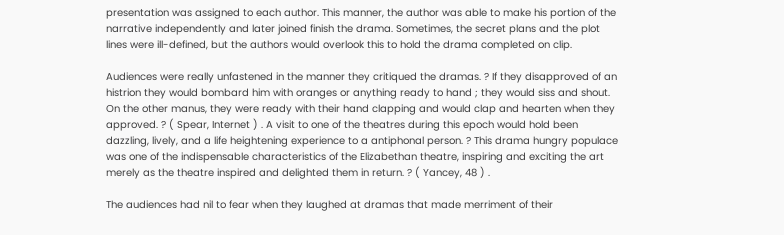presentation was assigned to each author. This manner, the author was able to make his portion of the narrative independently and later joined finish the drama. Sometimes, the secret plans and the plot lines were ill-defined, but the authors would overlook this to hold the drama completed on clip.

Audiences were really unfastened in the manner they critiqued the dramas. ? If they disapproved of an histrion they would bombard him with oranges or anything ready to hand ; they would siss and shout. On the other manus, they were ready with their hand clapping and would clap and hearten when they approved. ? ( Spear, Internet ) . A visit to one of the theatres during this epoch would hold been dazzling, lively, and a life heightening experience to a antiphonal person. ? This drama hungry populace was one of the indispensable characteristics of the Elizabethan theatre, inspiring and exciting the art merely as the theatre inspired and delighted them in return. ? ( Yancey, 48 ) .

The audiences had nil to fear when they laughed at dramas that made merriment of their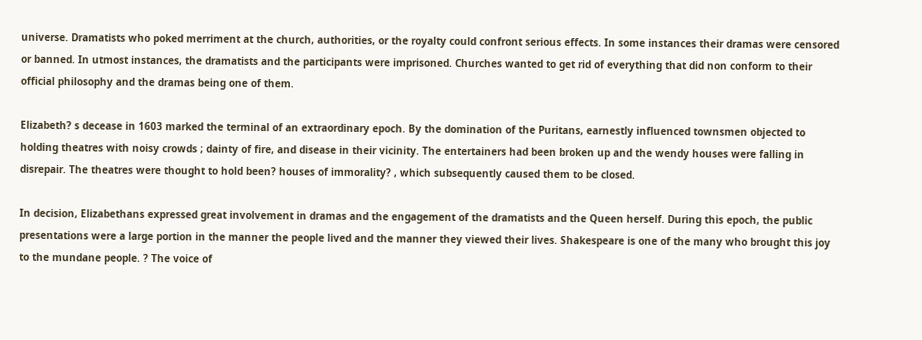universe. Dramatists who poked merriment at the church, authorities, or the royalty could confront serious effects. In some instances their dramas were censored or banned. In utmost instances, the dramatists and the participants were imprisoned. Churches wanted to get rid of everything that did non conform to their official philosophy and the dramas being one of them.

Elizabeth? s decease in 1603 marked the terminal of an extraordinary epoch. By the domination of the Puritans, earnestly influenced townsmen objected to holding theatres with noisy crowds ; dainty of fire, and disease in their vicinity. The entertainers had been broken up and the wendy houses were falling in disrepair. The theatres were thought to hold been? houses of immorality? , which subsequently caused them to be closed.

In decision, Elizabethans expressed great involvement in dramas and the engagement of the dramatists and the Queen herself. During this epoch, the public presentations were a large portion in the manner the people lived and the manner they viewed their lives. Shakespeare is one of the many who brought this joy to the mundane people. ? The voice of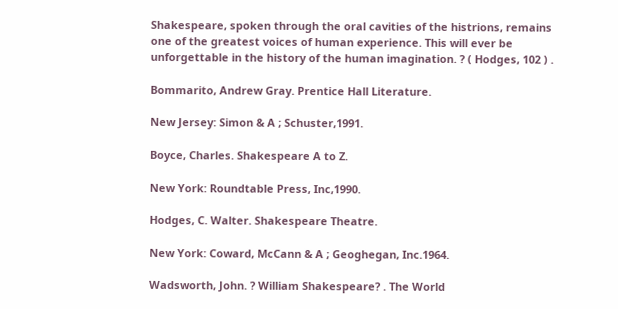Shakespeare, spoken through the oral cavities of the histrions, remains one of the greatest voices of human experience. This will ever be unforgettable in the history of the human imagination. ? ( Hodges, 102 ) .

Bommarito, Andrew Gray. Prentice Hall Literature.

New Jersey: Simon & A ; Schuster,1991.

Boyce, Charles. Shakespeare A to Z.

New York: Roundtable Press, Inc,1990.

Hodges, C. Walter. Shakespeare Theatre.

New York: Coward, McCann & A ; Geoghegan, Inc.1964.

Wadsworth, John. ? William Shakespeare? . The World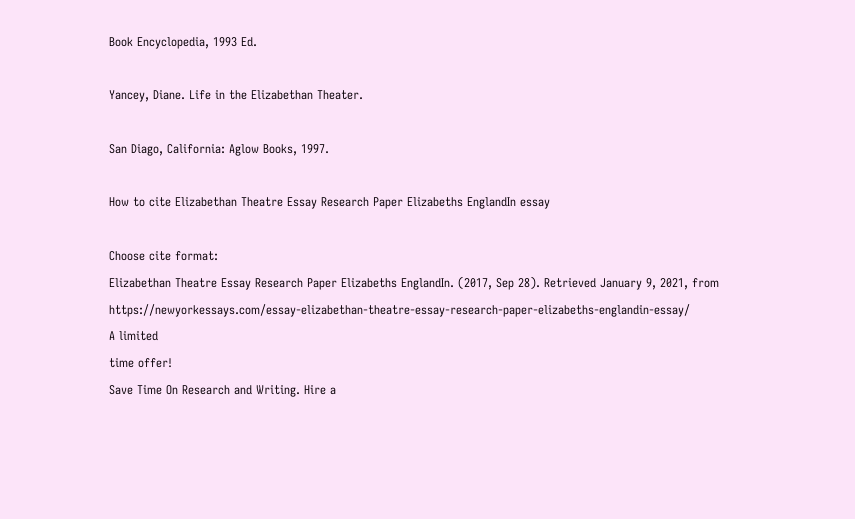Book Encyclopedia, 1993 Ed.

Yancey, Diane. Life in the Elizabethan Theater.

San Diago, California: Aglow Books, 1997.

How to cite Elizabethan Theatre Essay Research Paper Elizabeths EnglandIn essay

Choose cite format:
Elizabethan Theatre Essay Research Paper Elizabeths EnglandIn. (2017, Sep 28). Retrieved January 9, 2021, from https://newyorkessays.com/essay-elizabethan-theatre-essay-research-paper-elizabeths-englandin-essay/
A limited
time offer!
Save Time On Research and Writing. Hire a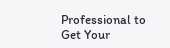Professional to Get Your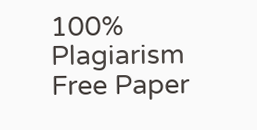100% Plagiarism Free Paper